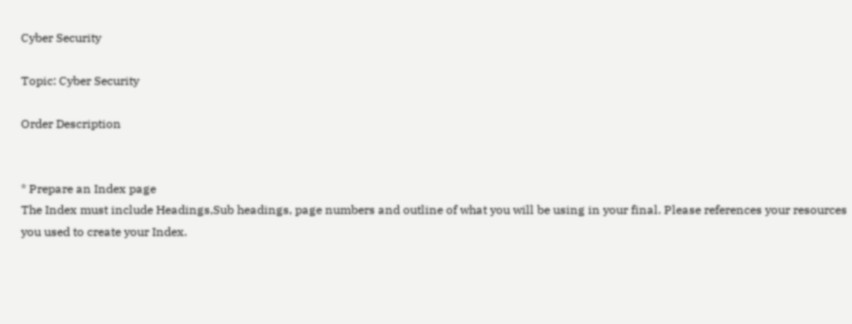Cyber Security

Topic: Cyber Security

Order Description


* Prepare an Index page
The Index must include Headings,Sub headings, page numbers and outline of what you will be using in your final. Please references your resources you used to create your Index.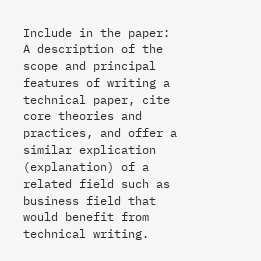Include in the paper: A description of the scope and principal features of writing a technical paper, cite core theories and practices, and offer a similar explication (explanation) of a related field such as business field that would benefit from technical writing.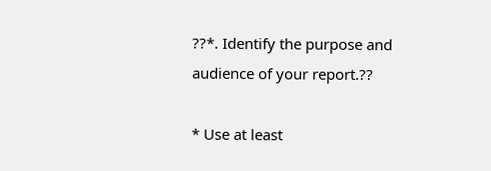??*. Identify the purpose and audience of your report.??

* Use at least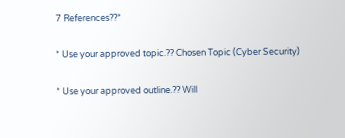7 References??*

* Use your approved topic.?? Chosen Topic (Cyber Security)

* Use your approved outline.?? Will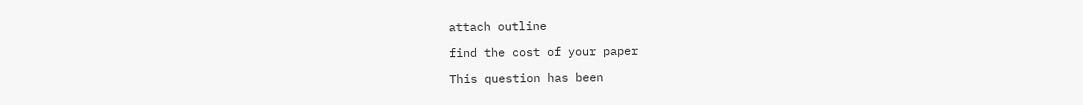attach outline

find the cost of your paper

This question has been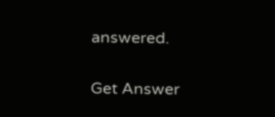answered.

Get Answer